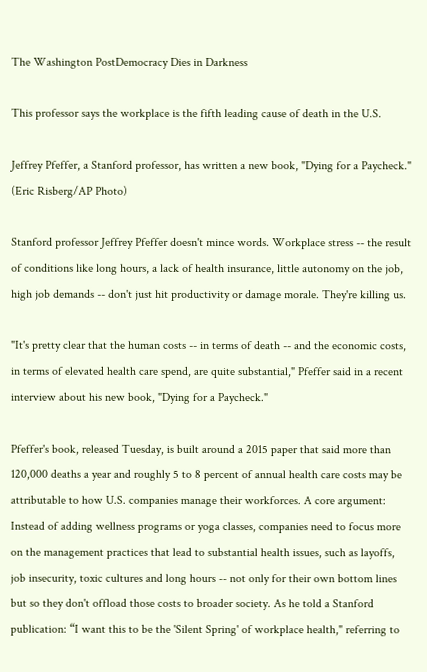The Washington PostDemocracy Dies in Darkness

This professor says the workplace is the fifth leading cause of death in the U.S.

Jeffrey Pfeffer, a Stanford professor, has written a new book, "Dying for a Paycheck." (Eric Risberg/AP Photo)

Stanford professor Jeffrey Pfeffer doesn't mince words. Workplace stress -- the result of conditions like long hours, a lack of health insurance, little autonomy on the job, high job demands -- don't just hit productivity or damage morale. They're killing us.

"It's pretty clear that the human costs -- in terms of death -- and the economic costs, in terms of elevated health care spend, are quite substantial," Pfeffer said in a recent interview about his new book, "Dying for a Paycheck."

Pfeffer's book, released Tuesday, is built around a 2015 paper that said more than 120,000 deaths a year and roughly 5 to 8 percent of annual health care costs may be attributable to how U.S. companies manage their workforces. A core argument: Instead of adding wellness programs or yoga classes, companies need to focus more on the management practices that lead to substantial health issues, such as layoffs, job insecurity, toxic cultures and long hours -- not only for their own bottom lines but so they don't offload those costs to broader society. As he told a Stanford publication: “I want this to be the 'Silent Spring' of workplace health," referring to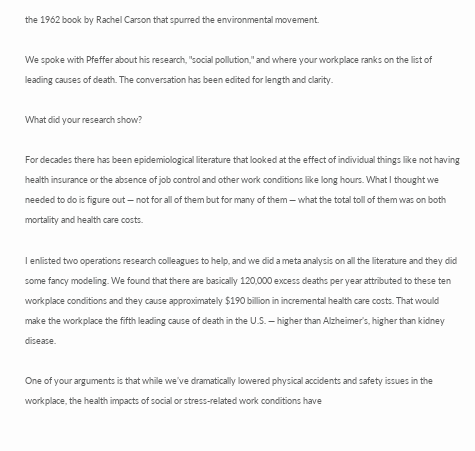the 1962 book by Rachel Carson that spurred the environmental movement.

We spoke with Pfeffer about his research, "social pollution," and where your workplace ranks on the list of leading causes of death. The conversation has been edited for length and clarity.

What did your research show?

For decades there has been epidemiological literature that looked at the effect of individual things like not having health insurance or the absence of job control and other work conditions like long hours. What I thought we needed to do is figure out — not for all of them but for many of them — what the total toll of them was on both mortality and health care costs.

I enlisted two operations research colleagues to help, and we did a meta analysis on all the literature and they did some fancy modeling. We found that there are basically 120,000 excess deaths per year attributed to these ten workplace conditions and they cause approximately $190 billion in incremental health care costs. That would make the workplace the fifth leading cause of death in the U.S. — higher than Alzheimer’s, higher than kidney disease.

One of your arguments is that while we’ve dramatically lowered physical accidents and safety issues in the workplace, the health impacts of social or stress-related work conditions have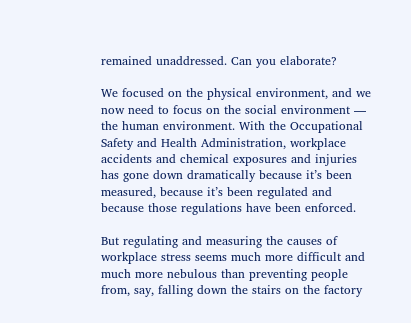remained unaddressed. Can you elaborate?

We focused on the physical environment, and we now need to focus on the social environment — the human environment. With the Occupational Safety and Health Administration, workplace accidents and chemical exposures and injuries has gone down dramatically because it’s been measured, because it’s been regulated and because those regulations have been enforced.

But regulating and measuring the causes of workplace stress seems much more difficult and much more nebulous than preventing people from, say, falling down the stairs on the factory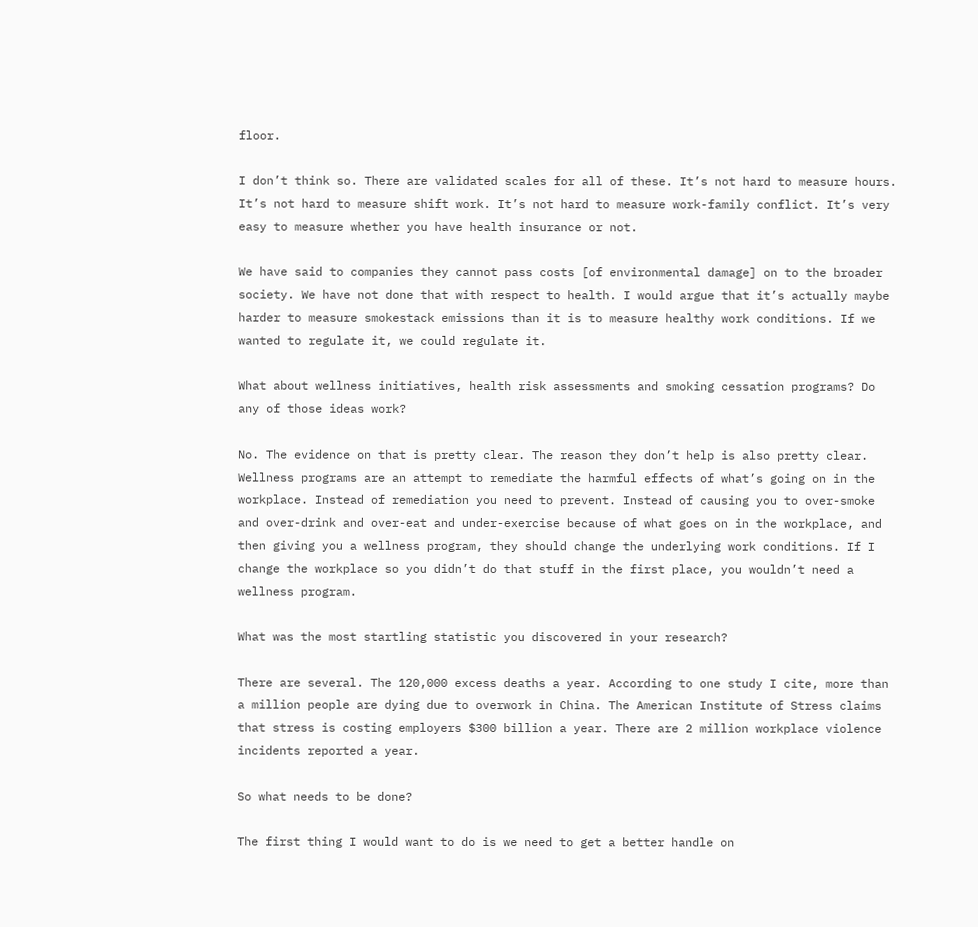floor.

I don’t think so. There are validated scales for all of these. It’s not hard to measure hours. It’s not hard to measure shift work. It’s not hard to measure work-family conflict. It’s very easy to measure whether you have health insurance or not.

We have said to companies they cannot pass costs [of environmental damage] on to the broader society. We have not done that with respect to health. I would argue that it’s actually maybe harder to measure smokestack emissions than it is to measure healthy work conditions. If we wanted to regulate it, we could regulate it.

What about wellness initiatives, health risk assessments and smoking cessation programs? Do any of those ideas work?

No. The evidence on that is pretty clear. The reason they don’t help is also pretty clear. Wellness programs are an attempt to remediate the harmful effects of what’s going on in the workplace. Instead of remediation you need to prevent. Instead of causing you to over-smoke and over-drink and over-eat and under-exercise because of what goes on in the workplace, and then giving you a wellness program, they should change the underlying work conditions. If I change the workplace so you didn’t do that stuff in the first place, you wouldn’t need a wellness program.

What was the most startling statistic you discovered in your research?

There are several. The 120,000 excess deaths a year. According to one study I cite, more than a million people are dying due to overwork in China. The American Institute of Stress claims that stress is costing employers $300 billion a year. There are 2 million workplace violence incidents reported a year.

So what needs to be done?

The first thing I would want to do is we need to get a better handle on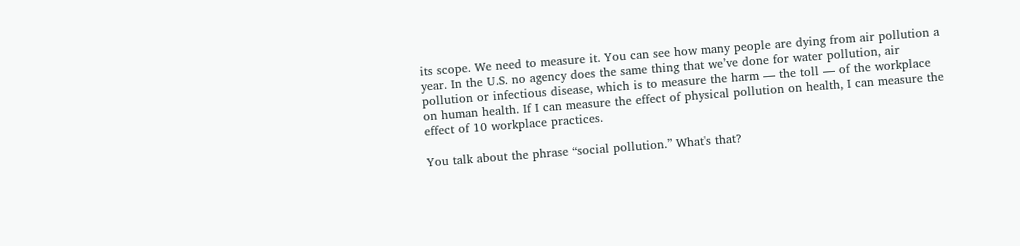its scope. We need to measure it. You can see how many people are dying from air pollution a year. In the U.S. no agency does the same thing that we’ve done for water pollution, air pollution or infectious disease, which is to measure the harm — the toll — of the workplace on human health. If I can measure the effect of physical pollution on health, I can measure the effect of 10 workplace practices.

You talk about the phrase “social pollution.” What's that?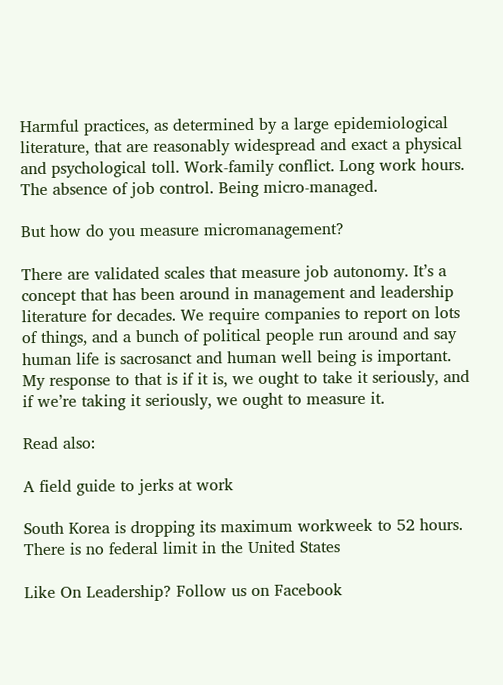Harmful practices, as determined by a large epidemiological literature, that are reasonably widespread and exact a physical and psychological toll. Work-family conflict. Long work hours. The absence of job control. Being micro-managed.

But how do you measure micromanagement?

There are validated scales that measure job autonomy. It’s a concept that has been around in management and leadership literature for decades. We require companies to report on lots of things, and a bunch of political people run around and say human life is sacrosanct and human well being is important. My response to that is if it is, we ought to take it seriously, and if we’re taking it seriously, we ought to measure it.

Read also:

A field guide to jerks at work

South Korea is dropping its maximum workweek to 52 hours. There is no federal limit in the United States

Like On Leadership? Follow us on Facebook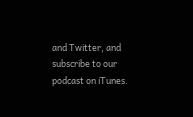and Twitter, and subscribe to our podcast on iTunes.